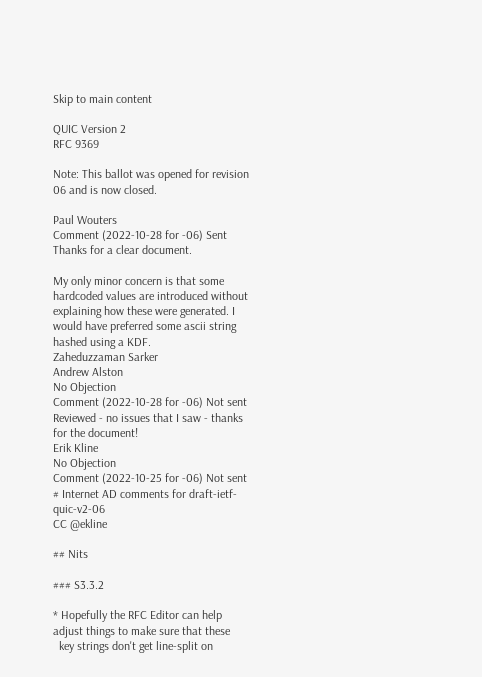Skip to main content

QUIC Version 2
RFC 9369

Note: This ballot was opened for revision 06 and is now closed.

Paul Wouters
Comment (2022-10-28 for -06) Sent
Thanks for a clear document.

My only minor concern is that some hardcoded values are introduced without explaining how these were generated. I would have preferred some ascii string hashed using a KDF.
Zaheduzzaman Sarker
Andrew Alston
No Objection
Comment (2022-10-28 for -06) Not sent
Reviewed - no issues that I saw - thanks for the document!
Erik Kline
No Objection
Comment (2022-10-25 for -06) Not sent
# Internet AD comments for draft-ietf-quic-v2-06
CC @ekline

## Nits

### S3.3.2

* Hopefully the RFC Editor can help adjust things to make sure that these
  key strings don't get line-split on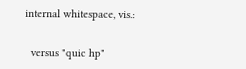internal whitespace, vis.:


  versus "quic hp"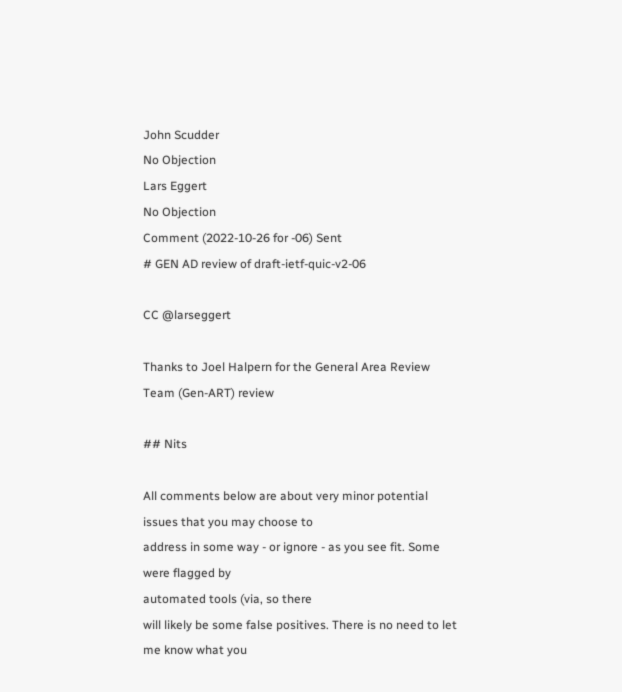John Scudder
No Objection
Lars Eggert
No Objection
Comment (2022-10-26 for -06) Sent
# GEN AD review of draft-ietf-quic-v2-06

CC @larseggert

Thanks to Joel Halpern for the General Area Review Team (Gen-ART) review

## Nits

All comments below are about very minor potential issues that you may choose to
address in some way - or ignore - as you see fit. Some were flagged by
automated tools (via, so there
will likely be some false positives. There is no need to let me know what you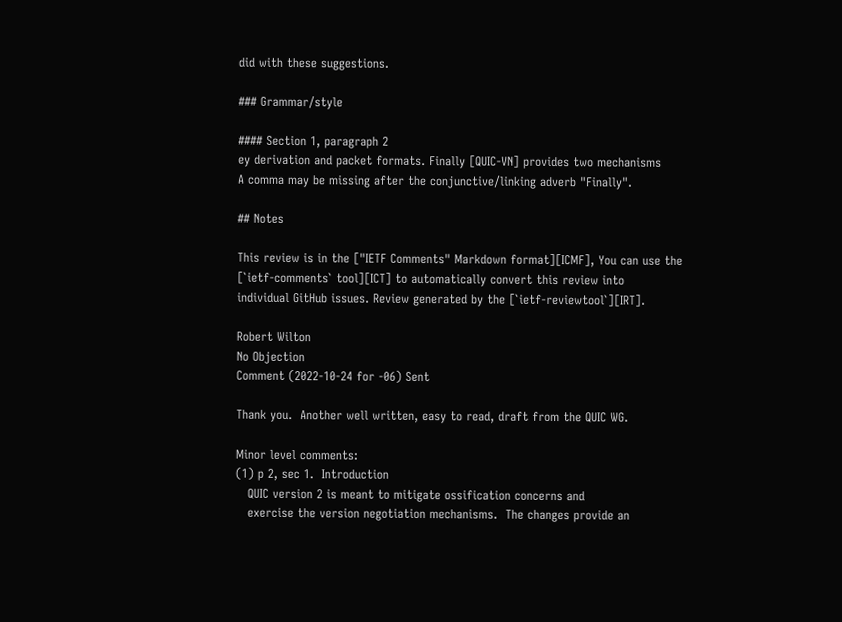did with these suggestions.

### Grammar/style

#### Section 1, paragraph 2
ey derivation and packet formats. Finally [QUIC-VN] provides two mechanisms
A comma may be missing after the conjunctive/linking adverb "Finally".

## Notes

This review is in the ["IETF Comments" Markdown format][ICMF], You can use the
[`ietf-comments` tool][ICT] to automatically convert this review into
individual GitHub issues. Review generated by the [`ietf-reviewtool`][IRT].

Robert Wilton
No Objection
Comment (2022-10-24 for -06) Sent

Thank you.  Another well written, easy to read, draft from the QUIC WG.

Minor level comments:
(1) p 2, sec 1.  Introduction
   QUIC version 2 is meant to mitigate ossification concerns and
   exercise the version negotiation mechanisms.  The changes provide an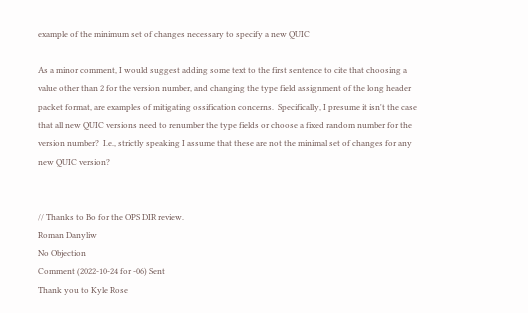example of the minimum set of changes necessary to specify a new QUIC

As a minor comment, I would suggest adding some text to the first sentence to cite that choosing a value other than 2 for the version number, and changing the type field assignment of the long header packet format, are examples of mitigating ossification concerns.  Specifically, I presume it isn't the case that all new QUIC versions need to renumber the type fields or choose a fixed random number for the version number?  I.e., strictly speaking I assume that these are not the minimal set of changes for any new QUIC version?


// Thanks to Bo for the OPS DIR review.
Roman Danyliw
No Objection
Comment (2022-10-24 for -06) Sent
Thank you to Kyle Rose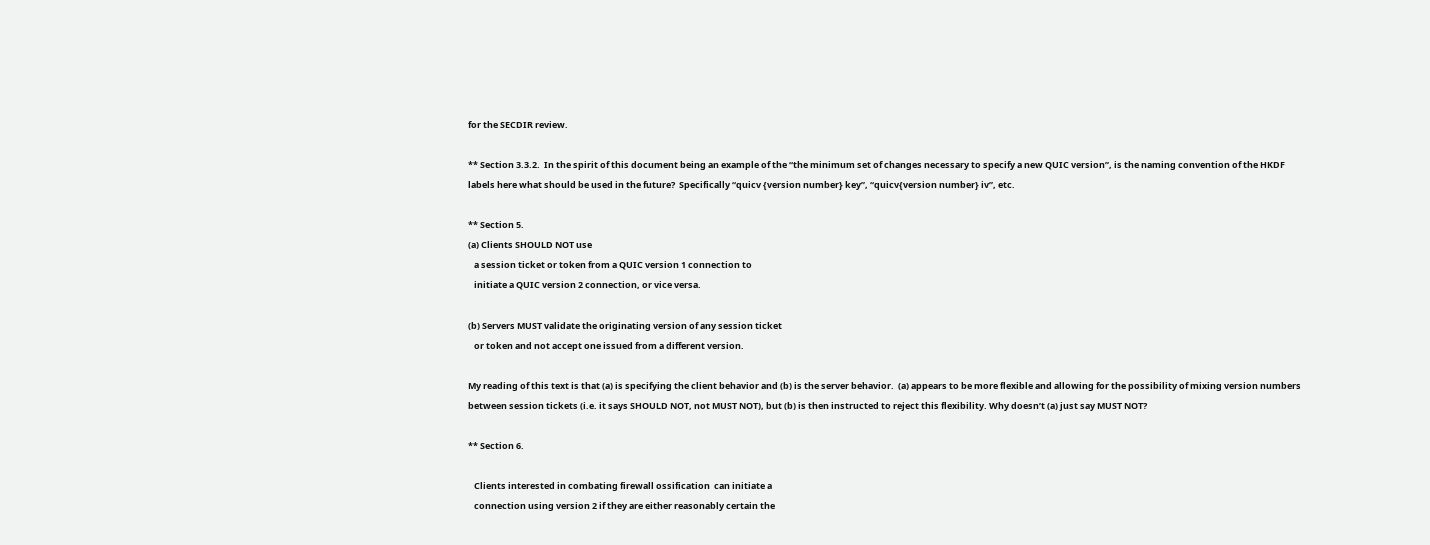for the SECDIR review.

** Section 3.3.2.  In the spirit of this document being an example of the “the minimum set of changes necessary to specify a new QUIC version”, is the naming convention of the HKDF labels here what should be used in the future?  Specifically “quicv {version number} key”, “quicv{version number} iv”, etc.

** Section 5.
(a) Clients SHOULD NOT use
   a session ticket or token from a QUIC version 1 connection to
   initiate a QUIC version 2 connection, or vice versa.

(b) Servers MUST validate the originating version of any session ticket
   or token and not accept one issued from a different version.

My reading of this text is that (a) is specifying the client behavior and (b) is the server behavior.  (a) appears to be more flexible and allowing for the possibility of mixing version numbers between session tickets (i.e. it says SHOULD NOT, not MUST NOT), but (b) is then instructed to reject this flexibility. Why doesn’t (a) just say MUST NOT?

** Section 6.

   Clients interested in combating firewall ossification  can initiate a
   connection using version 2 if they are either reasonably certain the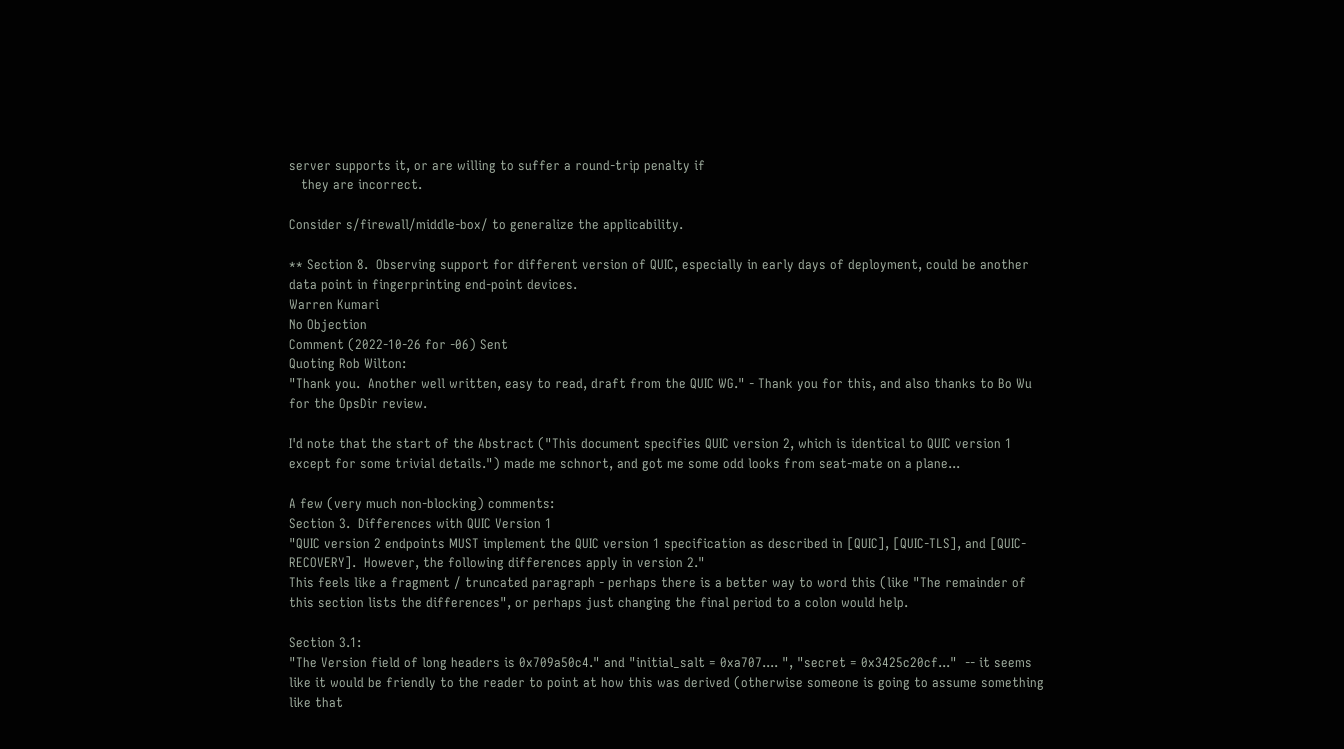server supports it, or are willing to suffer a round-trip penalty if
   they are incorrect.

Consider s/firewall/middle-box/ to generalize the applicability.

** Section 8.  Observing support for different version of QUIC, especially in early days of deployment, could be another data point in fingerprinting end-point devices.
Warren Kumari
No Objection
Comment (2022-10-26 for -06) Sent
Quoting Rob Wilton:
"Thank you.  Another well written, easy to read, draft from the QUIC WG." - Thank you for this, and also thanks to Bo Wu for the OpsDir review.

I'd note that the start of the Abstract ("This document specifies QUIC version 2, which is identical to QUIC version 1 except for some trivial details.") made me schnort, and got me some odd looks from seat-mate on a plane...

A few (very much non-blocking) comments:
Section 3.  Differences with QUIC Version 1
"QUIC version 2 endpoints MUST implement the QUIC version 1 specification as described in [QUIC], [QUIC-TLS], and [QUIC-RECOVERY].  However, the following differences apply in version 2."
This feels like a fragment / truncated paragraph - perhaps there is a better way to word this (like "The remainder of this section lists the differences", or perhaps just changing the final period to a colon would help.

Section 3.1:
"The Version field of long headers is 0x709a50c4." and "initial_salt = 0xa707.... ", "secret = 0x3425c20cf..."  -- it seems like it would be friendly to the reader to point at how this was derived (otherwise someone is going to assume something like that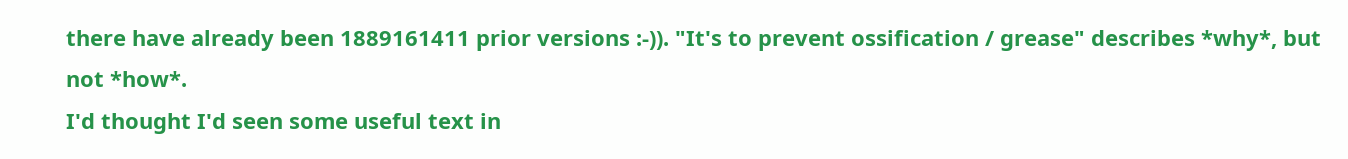there have already been 1889161411 prior versions :-)). "It's to prevent ossification / grease" describes *why*, but not *how*.
I'd thought I'd seen some useful text in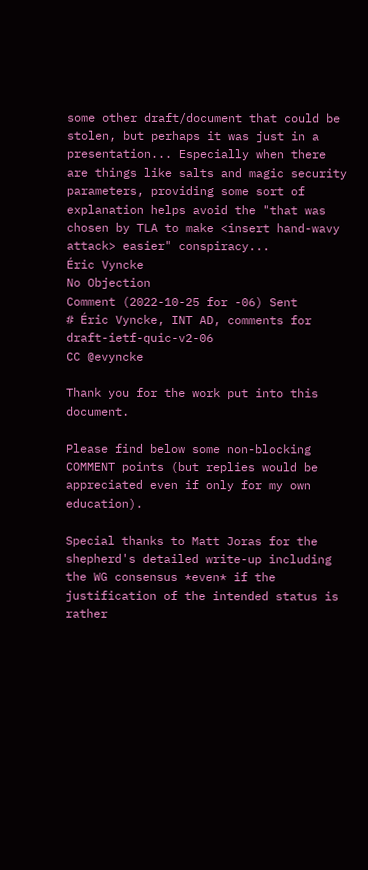some other draft/document that could be stolen, but perhaps it was just in a presentation... Especially when there are things like salts and magic security parameters, providing some sort of explanation helps avoid the "that was chosen by TLA to make <insert hand-wavy attack> easier" conspiracy...
Éric Vyncke
No Objection
Comment (2022-10-25 for -06) Sent
# Éric Vyncke, INT AD, comments for draft-ietf-quic-v2-06
CC @evyncke

Thank you for the work put into this document.

Please find below some non-blocking COMMENT points (but replies would be appreciated even if only for my own education).

Special thanks to Matt Joras for the shepherd's detailed write-up including the WG consensus *even* if the justification of the intended status is rather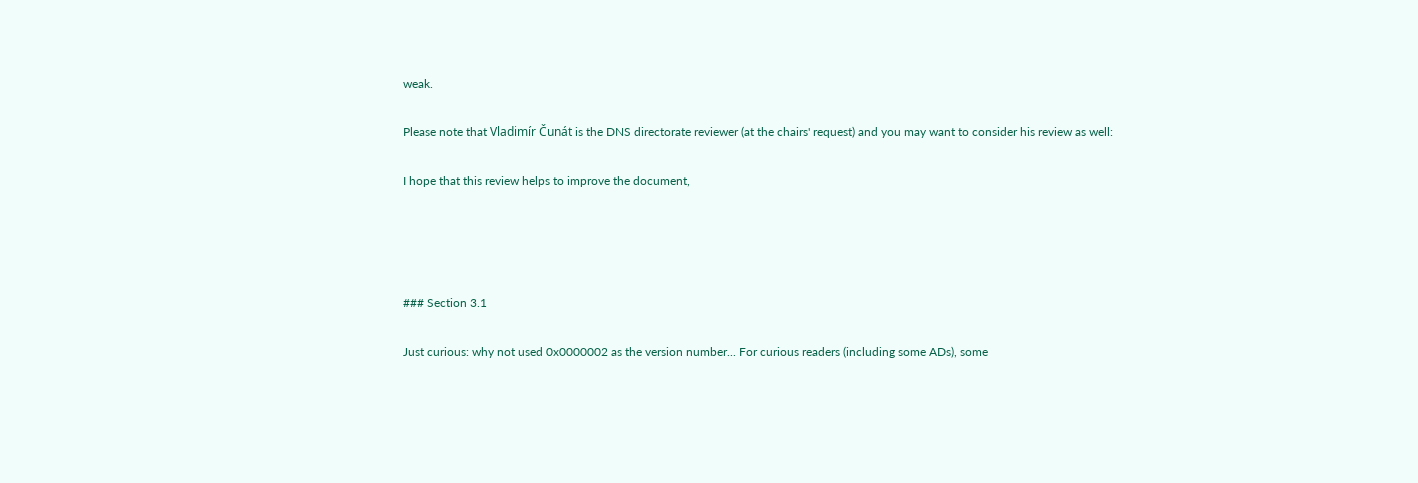weak.

Please note that Vladimír Čunát is the DNS directorate reviewer (at the chairs' request) and you may want to consider his review as well:

I hope that this review helps to improve the document,




### Section 3.1

Just curious: why not used 0x0000002 as the version number... For curious readers (including some ADs), some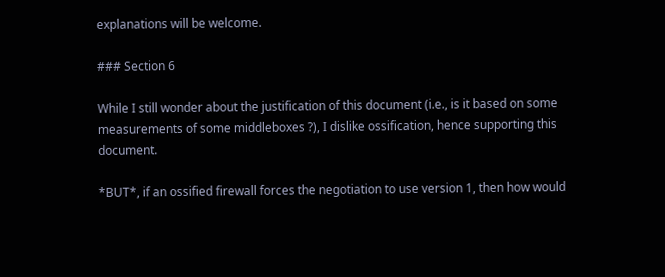explanations will be welcome.

### Section 6

While I still wonder about the justification of this document (i.e., is it based on some measurements of some middleboxes ?), I dislike ossification, hence supporting this document.

*BUT*, if an ossified firewall forces the negotiation to use version 1, then how would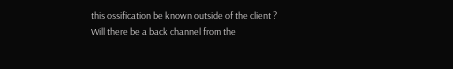this ossification be known outside of the client ? Will there be a back channel from the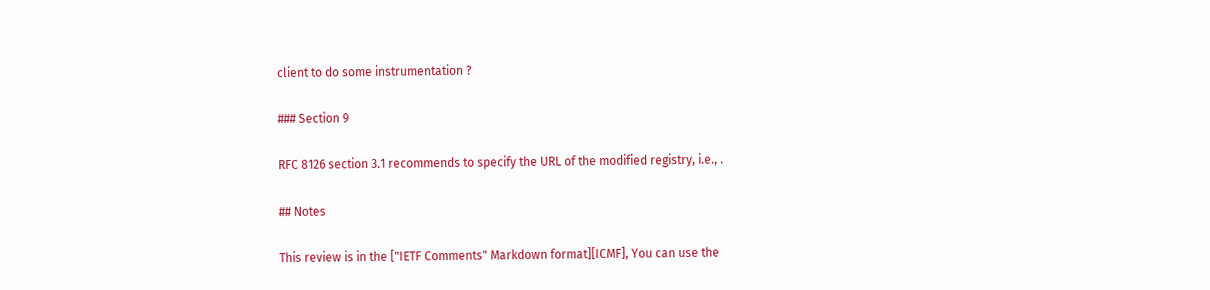client to do some instrumentation ?

### Section 9

RFC 8126 section 3.1 recommends to specify the URL of the modified registry, i.e., .

## Notes

This review is in the ["IETF Comments" Markdown format][ICMF], You can use the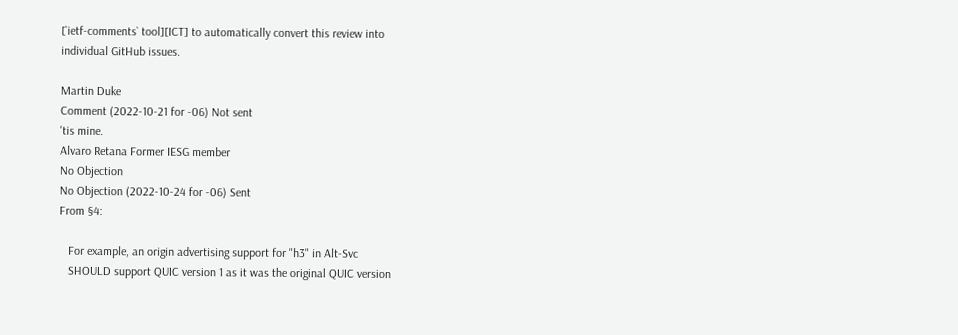[`ietf-comments` tool][ICT] to automatically convert this review into
individual GitHub issues.

Martin Duke
Comment (2022-10-21 for -06) Not sent
'tis mine.
Alvaro Retana Former IESG member
No Objection
No Objection (2022-10-24 for -06) Sent
From §4:

   For example, an origin advertising support for "h3" in Alt-Svc
   SHOULD support QUIC version 1 as it was the original QUIC version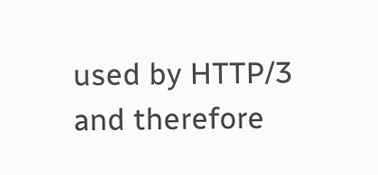used by HTTP/3 and therefore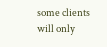some clients will only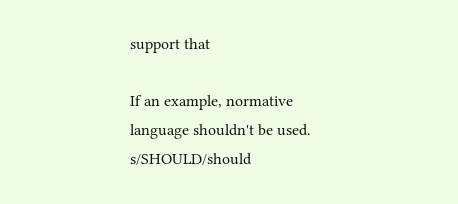support that

If an example, normative language shouldn't be used.  s/SHOULD/should